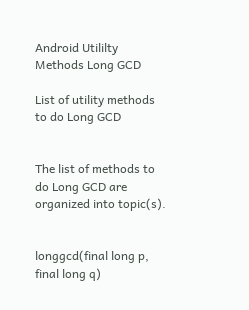Android Utililty Methods Long GCD

List of utility methods to do Long GCD


The list of methods to do Long GCD are organized into topic(s).


longgcd(final long p, final long q)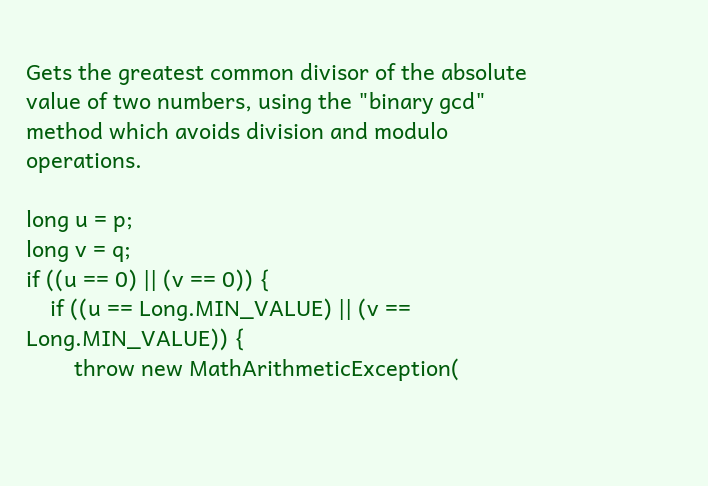Gets the greatest common divisor of the absolute value of two numbers, using the "binary gcd" method which avoids division and modulo operations.

long u = p;
long v = q;
if ((u == 0) || (v == 0)) {
    if ((u == Long.MIN_VALUE) || (v == Long.MIN_VALUE)) {
        throw new MathArithmeticException(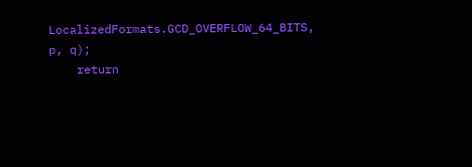LocalizedFormats.GCD_OVERFLOW_64_BITS, p, q);
    return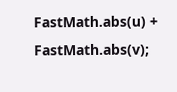FastMath.abs(u) + FastMath.abs(v);